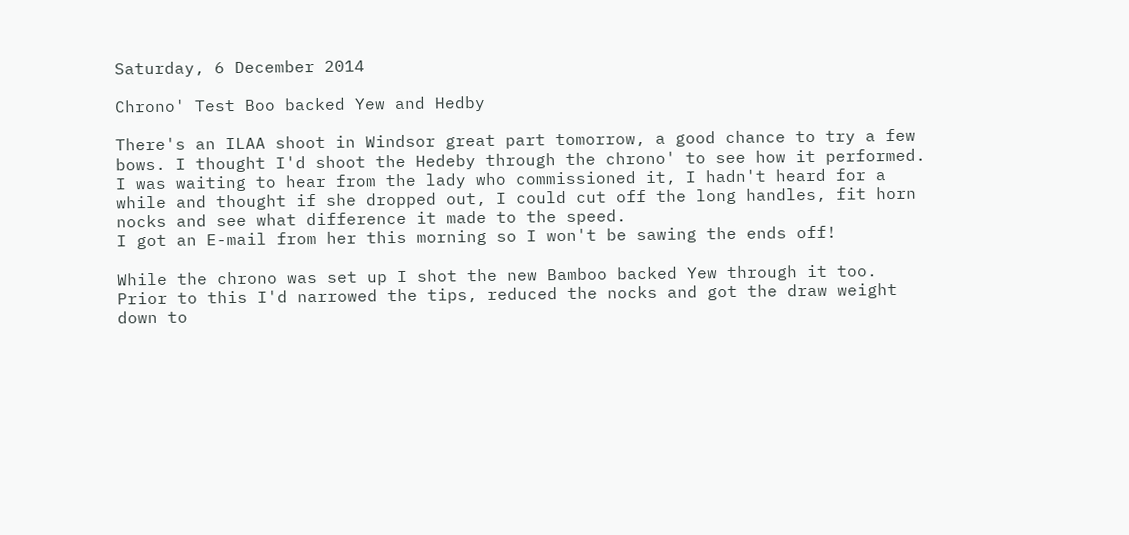Saturday, 6 December 2014

Chrono' Test Boo backed Yew and Hedby

There's an ILAA shoot in Windsor great part tomorrow, a good chance to try a few bows. I thought I'd shoot the Hedeby through the chrono' to see how it performed. I was waiting to hear from the lady who commissioned it, I hadn't heard for a while and thought if she dropped out, I could cut off the long handles, fit horn nocks and see what difference it made to the speed.
I got an E-mail from her this morning so I won't be sawing the ends off!

While the chrono was set up I shot the new Bamboo backed Yew through it too. Prior to this I'd narrowed the tips, reduced the nocks and got the draw weight down to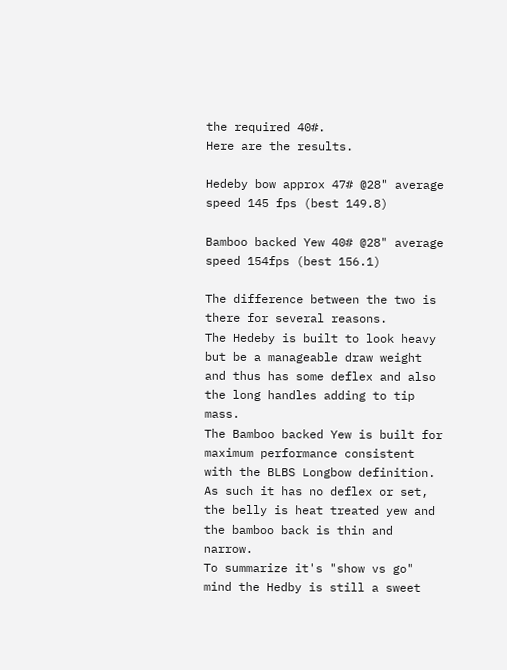the required 40#.
Here are the results.

Hedeby bow approx 47# @28" average speed 145 fps (best 149.8)

Bamboo backed Yew 40# @28" average speed 154fps (best 156.1)

The difference between the two is there for several reasons.
The Hedeby is built to look heavy but be a manageable draw weight and thus has some deflex and also the long handles adding to tip mass.
The Bamboo backed Yew is built for maximum performance consistent with the BLBS Longbow definition. As such it has no deflex or set, the belly is heat treated yew and the bamboo back is thin and narrow.
To summarize it's "show vs go" mind the Hedby is still a sweet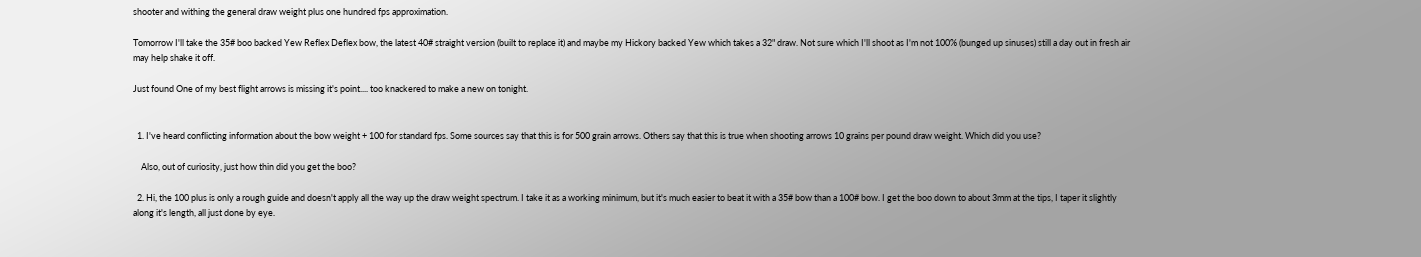shooter and withing the general draw weight plus one hundred fps approximation.

Tomorrow I'll take the 35# boo backed Yew Reflex Deflex bow, the latest 40# straight version (built to replace it) and maybe my Hickory backed Yew which takes a 32" draw. Not sure which I'll shoot as I'm not 100% (bunged up sinuses) still a day out in fresh air may help shake it off.

Just found One of my best flight arrows is missing it's point.... too knackered to make a new on tonight.


  1. I've heard conflicting information about the bow weight + 100 for standard fps. Some sources say that this is for 500 grain arrows. Others say that this is true when shooting arrows 10 grains per pound draw weight. Which did you use?

    Also, out of curiosity, just how thin did you get the boo?

  2. Hi, the 100 plus is only a rough guide and doesn't apply all the way up the draw weight spectrum. I take it as a working minimum, but it's much easier to beat it with a 35# bow than a 100# bow. I get the boo down to about 3mm at the tips, I taper it slightly along it's length, all just done by eye.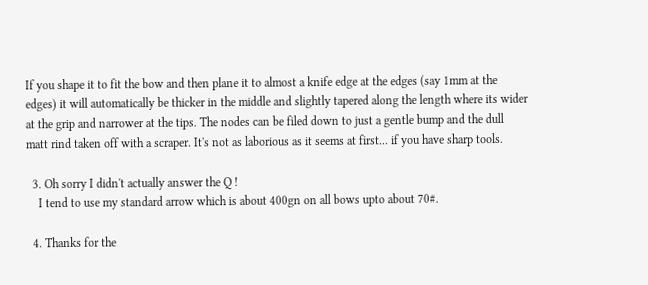If you shape it to fit the bow and then plane it to almost a knife edge at the edges (say 1mm at the edges) it will automatically be thicker in the middle and slightly tapered along the length where its wider at the grip and narrower at the tips. The nodes can be filed down to just a gentle bump and the dull matt rind taken off with a scraper. It's not as laborious as it seems at first... if you have sharp tools.

  3. Oh sorry I didn't actually answer the Q !
    I tend to use my standard arrow which is about 400gn on all bows upto about 70#.

  4. Thanks for the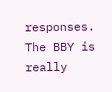responses. The BBY is really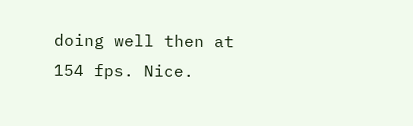doing well then at 154 fps. Nice.